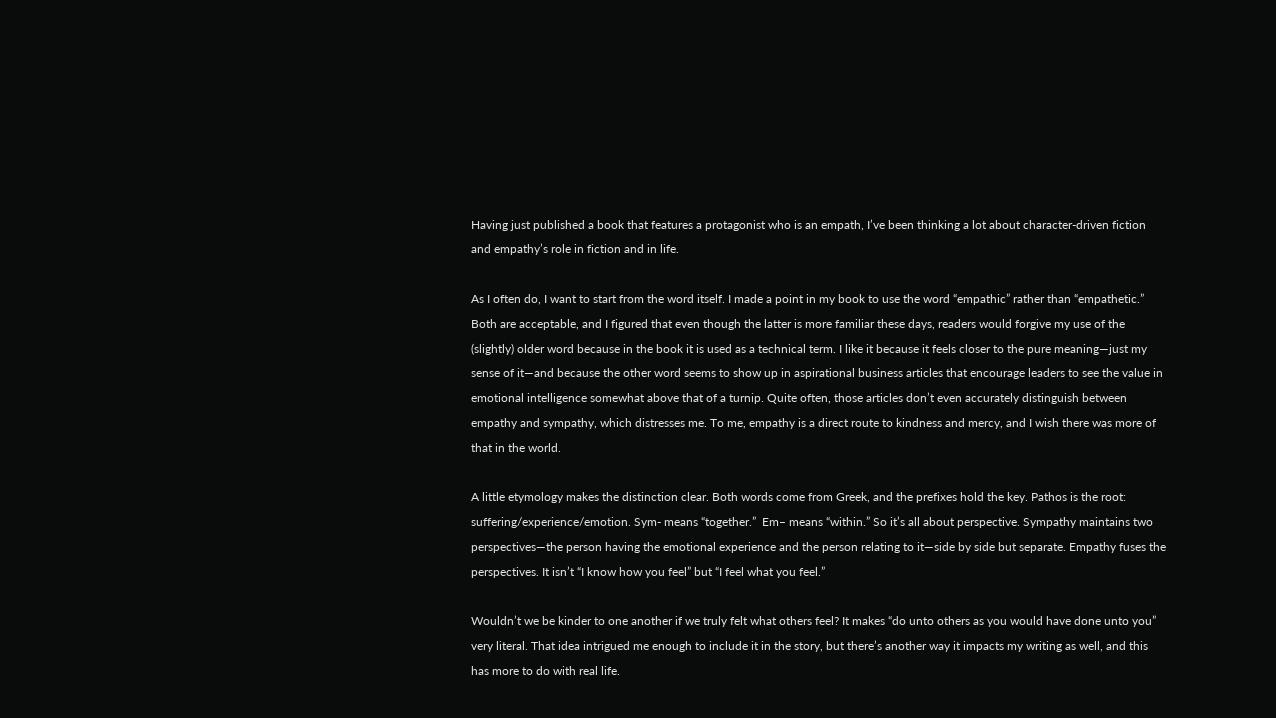Having just published a book that features a protagonist who is an empath, I’ve been thinking a lot about character-driven fiction and empathy’s role in fiction and in life.

As I often do, I want to start from the word itself. I made a point in my book to use the word “empathic” rather than “empathetic.” Both are acceptable, and I figured that even though the latter is more familiar these days, readers would forgive my use of the (slightly) older word because in the book it is used as a technical term. I like it because it feels closer to the pure meaning—just my sense of it—and because the other word seems to show up in aspirational business articles that encourage leaders to see the value in emotional intelligence somewhat above that of a turnip. Quite often, those articles don’t even accurately distinguish between empathy and sympathy, which distresses me. To me, empathy is a direct route to kindness and mercy, and I wish there was more of that in the world.

A little etymology makes the distinction clear. Both words come from Greek, and the prefixes hold the key. Pathos is the root: suffering/experience/emotion. Sym- means “together.”  Em– means “within.” So it’s all about perspective. Sympathy maintains two perspectives—the person having the emotional experience and the person relating to it—side by side but separate. Empathy fuses the perspectives. It isn’t “I know how you feel” but “I feel what you feel.”

Wouldn’t we be kinder to one another if we truly felt what others feel? It makes “do unto others as you would have done unto you” very literal. That idea intrigued me enough to include it in the story, but there’s another way it impacts my writing as well, and this has more to do with real life.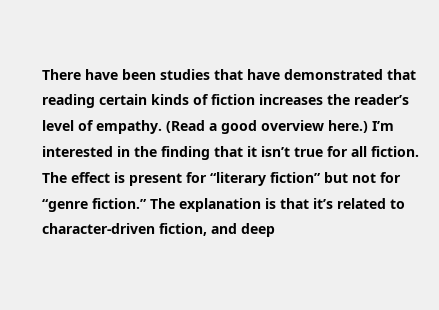There have been studies that have demonstrated that reading certain kinds of fiction increases the reader’s level of empathy. (Read a good overview here.) I’m interested in the finding that it isn’t true for all fiction. The effect is present for “literary fiction” but not for “genre fiction.” The explanation is that it’s related to character-driven fiction, and deep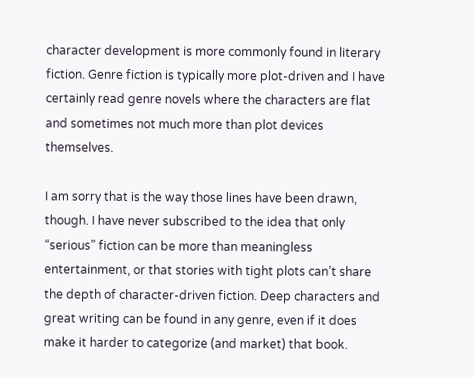character development is more commonly found in literary fiction. Genre fiction is typically more plot-driven and I have certainly read genre novels where the characters are flat and sometimes not much more than plot devices themselves.

I am sorry that is the way those lines have been drawn, though. I have never subscribed to the idea that only “serious” fiction can be more than meaningless entertainment, or that stories with tight plots can’t share the depth of character-driven fiction. Deep characters and great writing can be found in any genre, even if it does make it harder to categorize (and market) that book.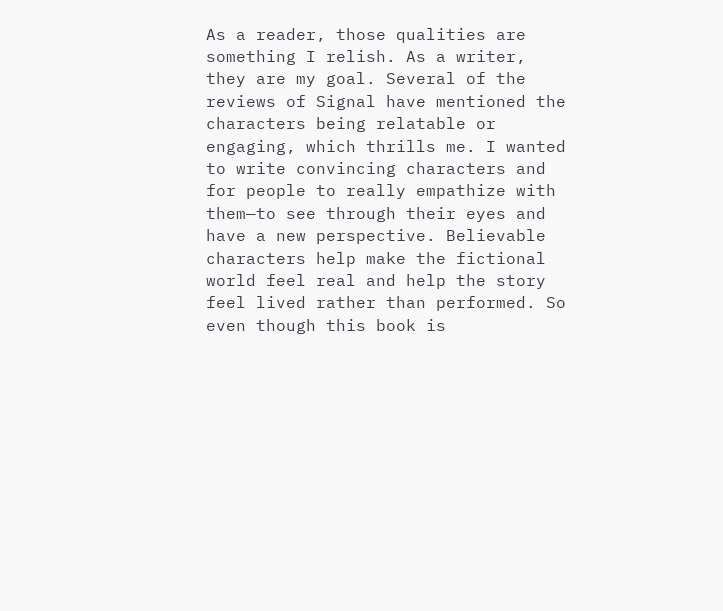As a reader, those qualities are something I relish. As a writer, they are my goal. Several of the reviews of Signal have mentioned the characters being relatable or engaging, which thrills me. I wanted to write convincing characters and for people to really empathize with them—to see through their eyes and have a new perspective. Believable characters help make the fictional world feel real and help the story feel lived rather than performed. So even though this book is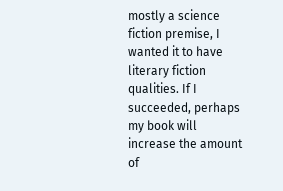mostly a science fiction premise, I wanted it to have literary fiction qualities. If I succeeded, perhaps my book will increase the amount of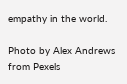empathy in the world.

Photo by Alex Andrews from Pexels